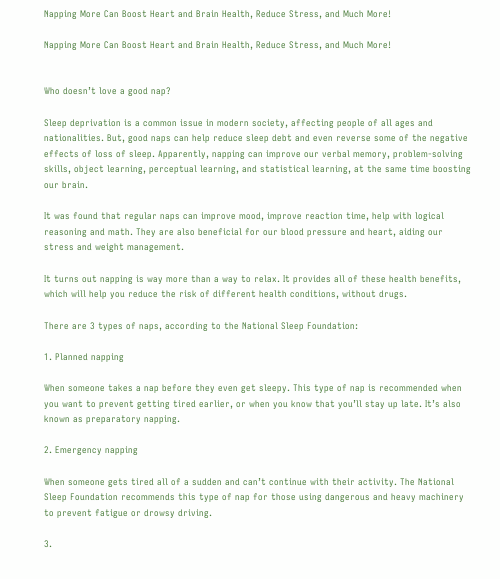Napping More Can Boost Heart and Brain Health, Reduce Stress, and Much More!

Napping More Can Boost Heart and Brain Health, Reduce Stress, and Much More!


Who doesn’t love a good nap?

Sleep deprivation is a common issue in modern society, affecting people of all ages and nationalities. But, good naps can help reduce sleep debt and even reverse some of the negative effects of loss of sleep. Apparently, napping can improve our verbal memory, problem-solving skills, object learning, perceptual learning, and statistical learning, at the same time boosting our brain.

It was found that regular naps can improve mood, improve reaction time, help with logical reasoning and math. They are also beneficial for our blood pressure and heart, aiding our stress and weight management.

It turns out napping is way more than a way to relax. It provides all of these health benefits, which will help you reduce the risk of different health conditions, without drugs.

There are 3 types of naps, according to the National Sleep Foundation:

1. Planned napping

When someone takes a nap before they even get sleepy. This type of nap is recommended when you want to prevent getting tired earlier, or when you know that you’ll stay up late. It’s also known as preparatory napping.

2. Emergency napping

When someone gets tired all of a sudden and can’t continue with their activity. The National Sleep Foundation recommends this type of nap for those using dangerous and heavy machinery to prevent fatigue or drowsy driving.

3.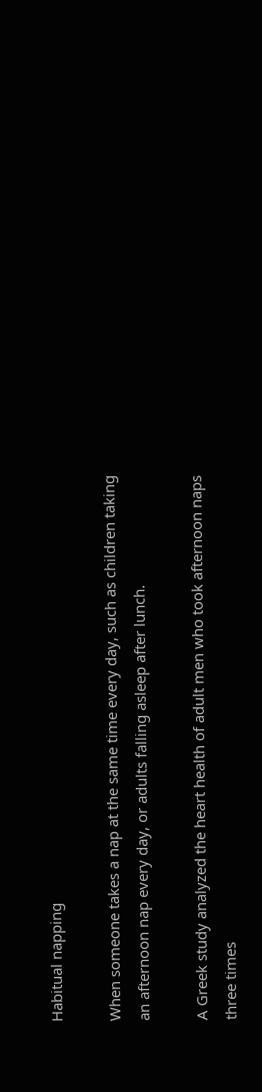Habitual napping

When someone takes a nap at the same time every day, such as children taking an afternoon nap every day, or adults falling asleep after lunch.

A Greek study analyzed the heart health of adult men who took afternoon naps three times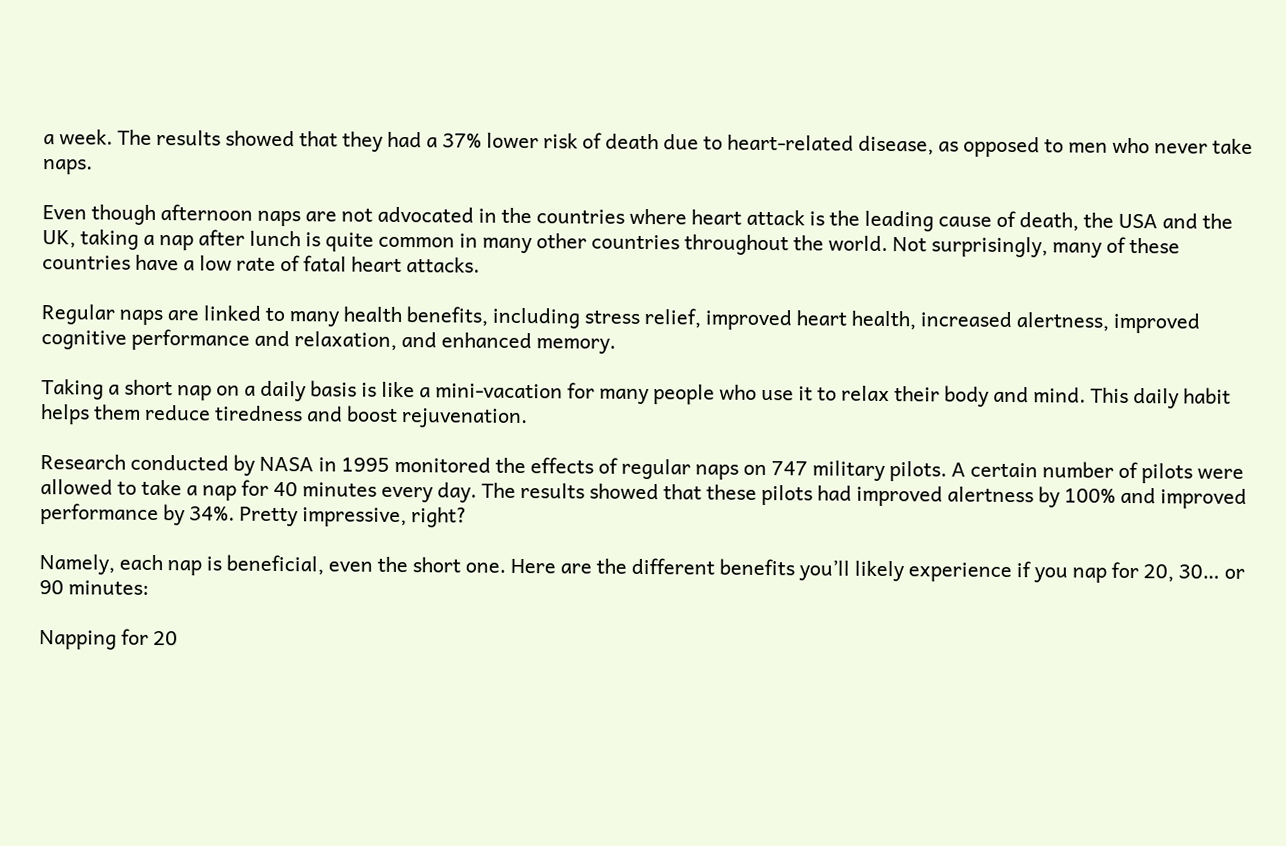a week. The results showed that they had a 37% lower risk of death due to heart-related disease, as opposed to men who never take naps.

Even though afternoon naps are not advocated in the countries where heart attack is the leading cause of death, the USA and the UK, taking a nap after lunch is quite common in many other countries throughout the world. Not surprisingly, many of these countries have a low rate of fatal heart attacks.

Regular naps are linked to many health benefits, including stress relief, improved heart health, increased alertness, improved cognitive performance and relaxation, and enhanced memory.

Taking a short nap on a daily basis is like a mini-vacation for many people who use it to relax their body and mind. This daily habit helps them reduce tiredness and boost rejuvenation.

Research conducted by NASA in 1995 monitored the effects of regular naps on 747 military pilots. A certain number of pilots were allowed to take a nap for 40 minutes every day. The results showed that these pilots had improved alertness by 100% and improved performance by 34%. Pretty impressive, right?

Namely, each nap is beneficial, even the short one. Here are the different benefits you’ll likely experience if you nap for 20, 30… or 90 minutes:

Napping for 20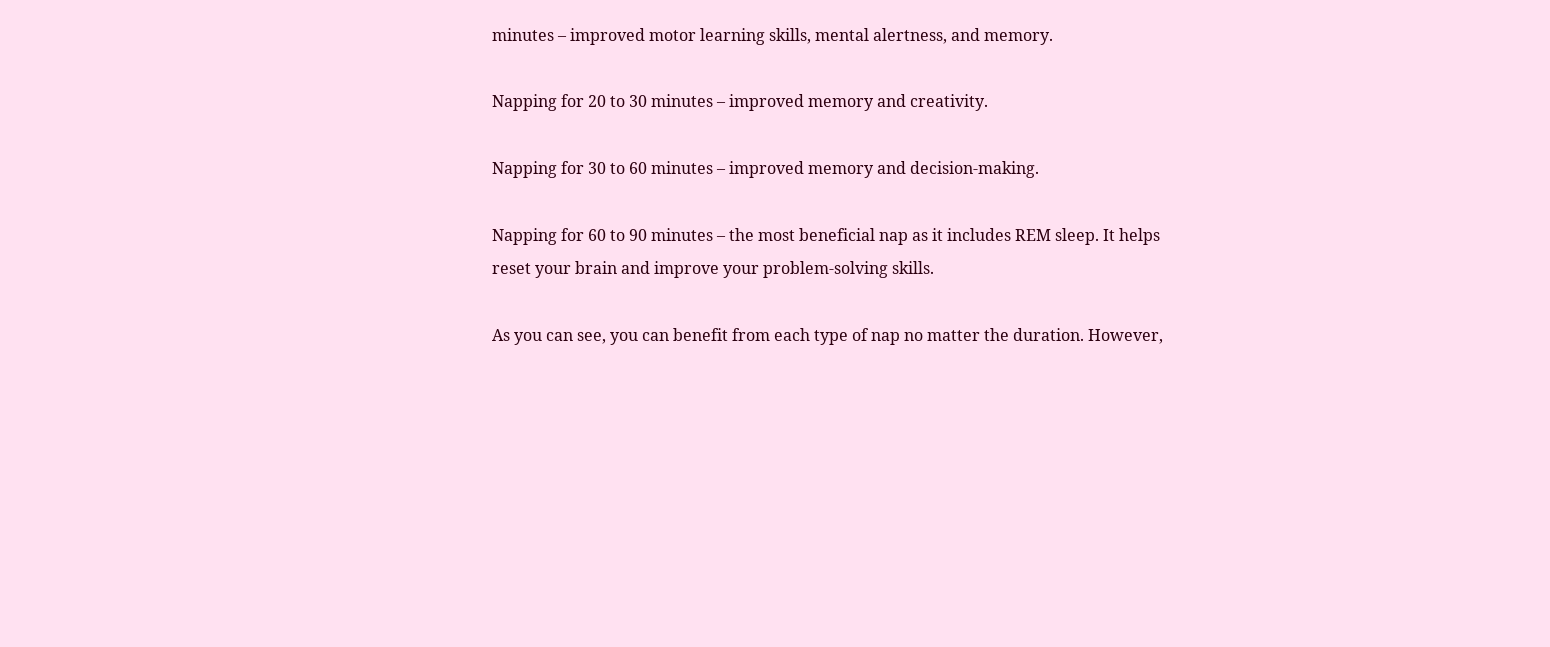minutes – improved motor learning skills, mental alertness, and memory.

Napping for 20 to 30 minutes – improved memory and creativity.

Napping for 30 to 60 minutes – improved memory and decision-making.

Napping for 60 to 90 minutes – the most beneficial nap as it includes REM sleep. It helps reset your brain and improve your problem-solving skills.

As you can see, you can benefit from each type of nap no matter the duration. However,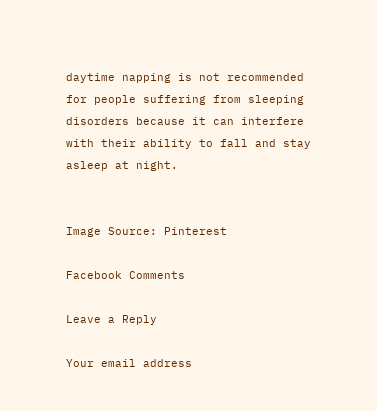daytime napping is not recommended for people suffering from sleeping disorders because it can interfere with their ability to fall and stay asleep at night.


Image Source: Pinterest

Facebook Comments

Leave a Reply

Your email address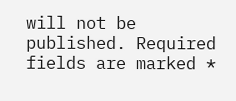will not be published. Required fields are marked *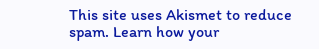This site uses Akismet to reduce spam. Learn how your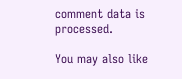comment data is processed.

You may also like